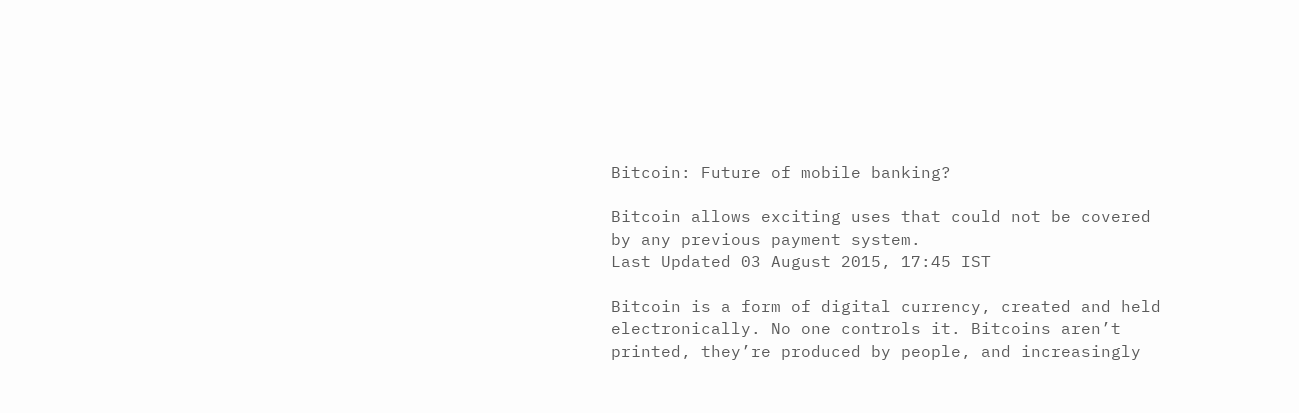Bitcoin: Future of mobile banking?

Bitcoin allows exciting uses that could not be covered by any previous payment system.
Last Updated 03 August 2015, 17:45 IST

Bitcoin is a form of digital currency, created and held electronically. No one controls it. Bitcoins aren’t printed, they’re produced by people, and increasingly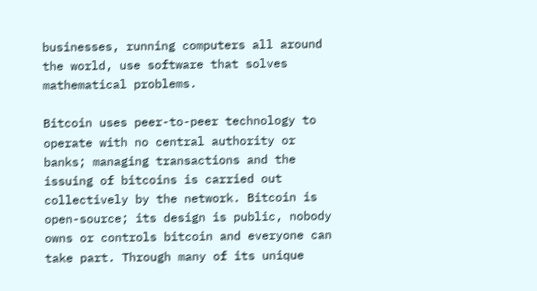businesses, running computers all around the world, use software that solves mathematical problems.

Bitcoin uses peer-to-peer technology to operate with no central authority or banks; managing transactions and the issuing of bitcoins is carried out collectively by the network. Bitcoin is open-source; its design is public, nobody owns or controls bitcoin and everyone can take part. Through many of its unique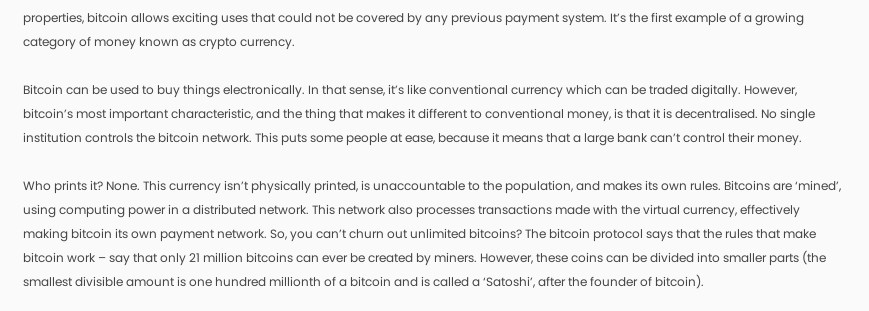properties, bitcoin allows exciting uses that could not be covered by any previous payment system. It’s the first example of a growing category of money known as crypto currency.

Bitcoin can be used to buy things electronically. In that sense, it’s like conventional currency which can be traded digitally. However, bitcoin’s most important characteristic, and the thing that makes it different to conventional money, is that it is decentralised. No single institution controls the bitcoin network. This puts some people at ease, because it means that a large bank can’t control their money.

Who prints it? None. This currency isn’t physically printed, is unaccountable to the population, and makes its own rules. Bitcoins are ‘mined’, using computing power in a distributed network. This network also processes transactions made with the virtual currency, effectively making bitcoin its own payment network. So, you can’t churn out unlimited bitcoins? The bitcoin protocol says that the rules that make bitcoin work – say that only 21 million bitcoins can ever be created by miners. However, these coins can be divided into smaller parts (the smallest divisible amount is one hundred millionth of a bitcoin and is called a ‘Satoshi’, after the founder of bitcoin).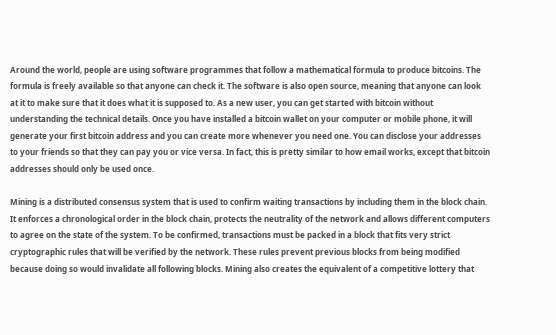Around the world, people are using software programmes that follow a mathematical formula to produce bitcoins. The formula is freely available so that anyone can check it. The software is also open source, meaning that anyone can look at it to make sure that it does what it is supposed to. As a new user, you can get started with bitcoin without understanding the technical details. Once you have installed a bitcoin wallet on your computer or mobile phone, it will generate your first bitcoin address and you can create more whenever you need one. You can disclose your addresses to your friends so that they can pay you or vice versa. In fact, this is pretty similar to how email works, except that bitcoin addresses should only be used once.

Mining is a distributed consensus system that is used to confirm waiting transactions by including them in the block chain. It enforces a chronological order in the block chain, protects the neutrality of the network and allows different computers to agree on the state of the system. To be confirmed, transactions must be packed in a block that fits very strict cryptographic rules that will be verified by the network. These rules prevent previous blocks from being modified because doing so would invalidate all following blocks. Mining also creates the equivalent of a competitive lottery that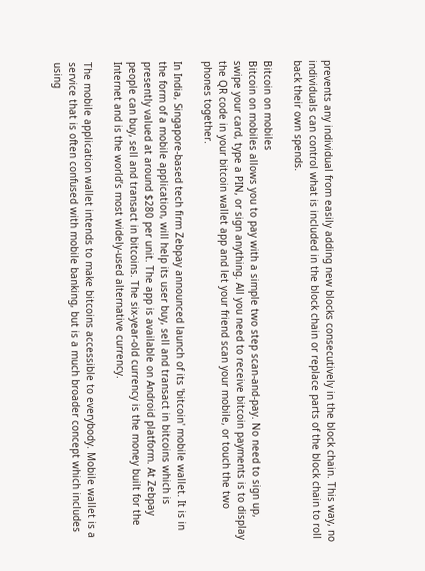prevents any individual from easily adding new blocks consecutively in the block chain. This way, no individuals can control what is included in the block chain or replace parts of the block chain to roll back their own spends.

Bitcoin on mobiles
Bitcoin on mobiles allows you to pay with a simple two step scan-and-pay. No need to sign up, swipe your card, type a PIN, or sign anything. All you need to receive bitcoin payments is to display the QR code in your bitcoin wallet app and let your friend scan your mobile, or touch the two phones together.

In India, Singapore-based tech firm Zebpay announced launch of its 'bitcoin' mobile wallet. It is in the form of a mobile application, will help its user buy, sell and transact in bitcoins which is presently valued at around $280 per unit. The app is available on Android platform. At Zebpay people can buy, sell and transact in bitcoins. The six-year-old currency is the money built for the Internet and is the world’s most widely-used alternative currency.

The mobile application wallet intends to make bitcoins accessible to everybody. Mobile wallet is a service that is often confused with mobile banking, but is a much broader concept which includes using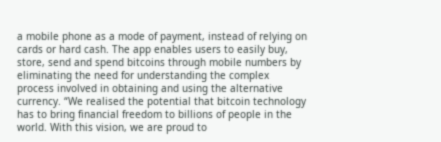a mobile phone as a mode of payment, instead of relying on cards or hard cash. The app enables users to easily buy, store, send and spend bitcoins through mobile numbers by eliminating the need for understanding the complex process involved in obtaining and using the alternative currency. “We realised the potential that bitcoin technology has to bring financial freedom to billions of people in the world. With this vision, we are proud to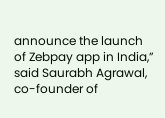announce the launch of Zebpay app in India,” said Saurabh Agrawal, co-founder of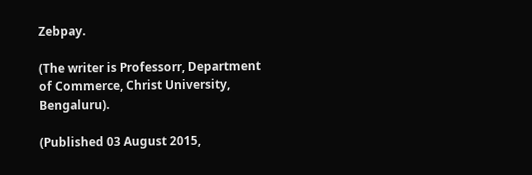Zebpay.

(The writer is Professorr, Department of Commerce, Christ University, Bengaluru).

(Published 03 August 2015,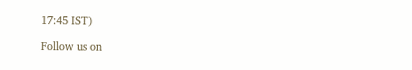17:45 IST)

Follow us on